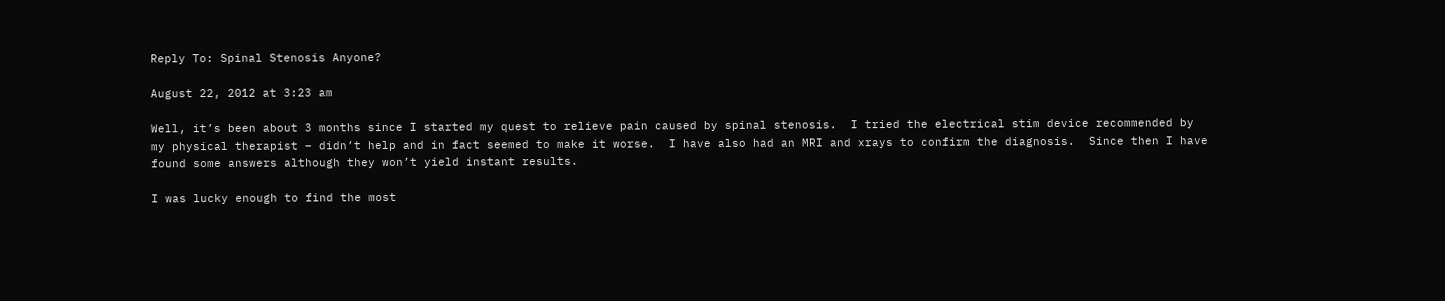Reply To: Spinal Stenosis Anyone?

August 22, 2012 at 3:23 am

Well, it’s been about 3 months since I started my quest to relieve pain caused by spinal stenosis.  I tried the electrical stim device recommended by my physical therapist – didn’t help and in fact seemed to make it worse.  I have also had an MRI and xrays to confirm the diagnosis.  Since then I have found some answers although they won’t yield instant results.

I was lucky enough to find the most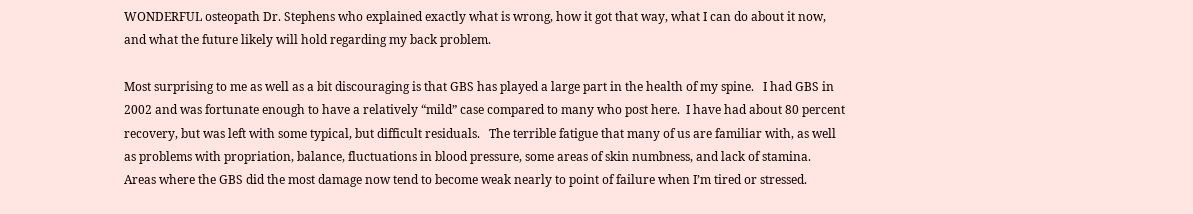WONDERFUL osteopath Dr. Stephens who explained exactly what is wrong, how it got that way, what I can do about it now, and what the future likely will hold regarding my back problem.

Most surprising to me as well as a bit discouraging is that GBS has played a large part in the health of my spine.   I had GBS in 2002 and was fortunate enough to have a relatively “mild” case compared to many who post here.  I have had about 80 percent recovery, but was left with some typical, but difficult residuals.   The terrible fatigue that many of us are familiar with, as well as problems with propriation, balance, fluctuations in blood pressure, some areas of skin numbness, and lack of stamina.  Areas where the GBS did the most damage now tend to become weak nearly to point of failure when I’m tired or stressed.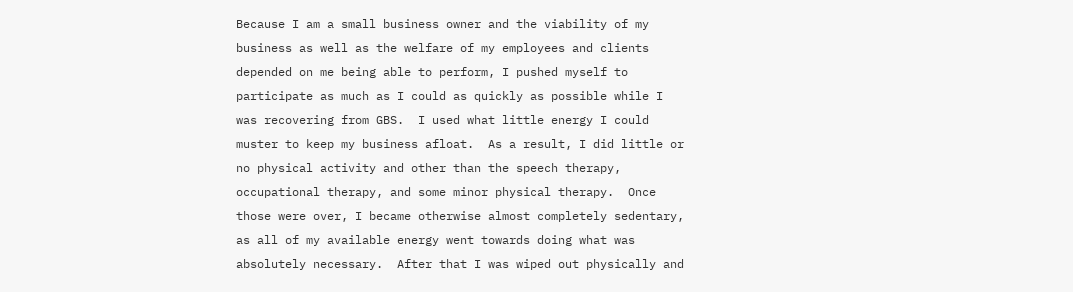Because I am a small business owner and the viability of my business as well as the welfare of my employees and clients depended on me being able to perform, I pushed myself to participate as much as I could as quickly as possible while I was recovering from GBS.  I used what little energy I could muster to keep my business afloat.  As a result, I did little or no physical activity and other than the speech therapy, occupational therapy, and some minor physical therapy.  Once those were over, I became otherwise almost completely sedentary, as all of my available energy went towards doing what was absolutely necessary.  After that I was wiped out physically and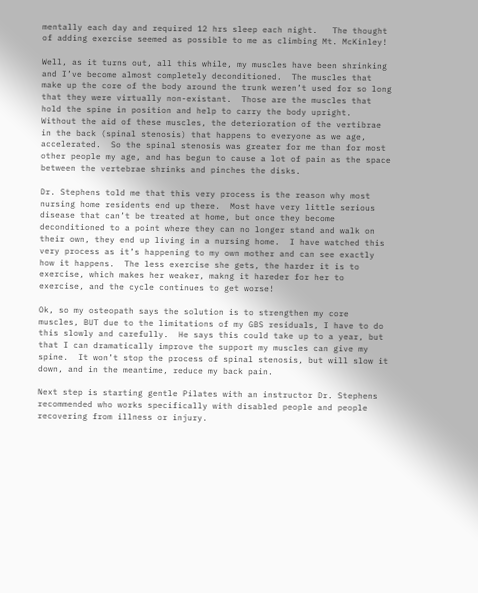mentally each day and required 12 hrs sleep each night.   The thought of adding exercise seemed as possible to me as climbing Mt. McKinley!

Well, as it turns out, all this while, my muscles have been shrinking and I’ve become almost completely deconditioned.  The muscles that make up the core of the body around the trunk weren’t used for so long that they were virtually non-existant.  Those are the muscles that hold the spine in position and help to carry the body upright.  Without the aid of these muscles, the deterioration of the vertibrae in the back (spinal stenosis) that happens to everyone as we age, accelerated.  So the spinal stenosis was greater for me than for most other people my age, and has begun to cause a lot of pain as the space between the vertebrae shrinks and pinches the disks.

Dr. Stephens told me that this very process is the reason why most nursing home residents end up there.  Most have very little serious disease that can’t be treated at home, but once they become deconditioned to a point where they can no longer stand and walk on their own, they end up living in a nursing home.  I have watched this very process as it’s happening to my own mother and can see exactly how it happens.  The less exercise she gets, the harder it is to exercise, which makes her weaker, makng it hareder for her to exercise, and the cycle continues to get worse!

Ok, so my osteopath says the solution is to strengthen my core muscles, BUT due to the limitations of my GBS residuals, I have to do this slowly and carefully.  He says this could take up to a year, but that I can dramatically improve the support my muscles can give my spine.  It won’t stop the process of spinal stenosis, but will slow it down, and in the meantime, reduce my back pain.

Next step is starting gentle Pilates with an instructor Dr. Stephens recommended who works specifically with disabled people and people recovering from illness or injury.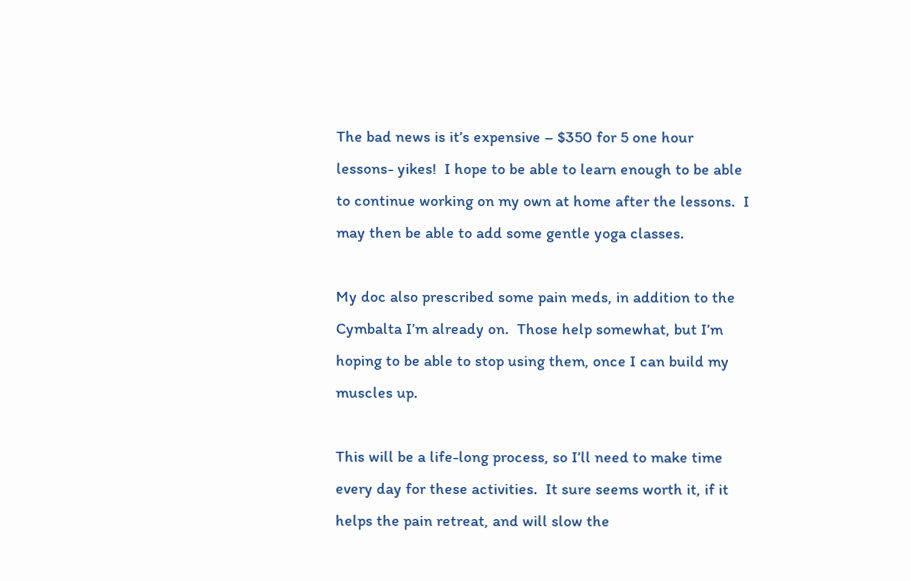The bad news is it’s expensive – $350 for 5 one hour lessons- yikes!  I hope to be able to learn enough to be able to continue working on my own at home after the lessons.  I may then be able to add some gentle yoga classes.

My doc also prescribed some pain meds, in addition to the Cymbalta I’m already on.  Those help somewhat, but I’m hoping to be able to stop using them, once I can build my muscles up.

This will be a life-long process, so I’ll need to make time every day for these activities.  It sure seems worth it, if it helps the pain retreat, and will slow the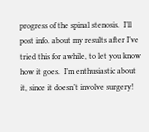progress of the spinal stenosis.  I’ll post info. about my results after I’ve tried this for awhile, to let you know how it goes.  I’m enthusiastic about it, since it doesn’t involve surgery!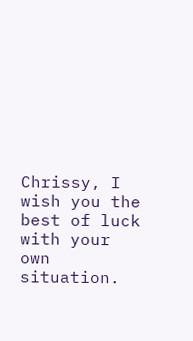Chrissy, I wish you the best of luck with your own situation.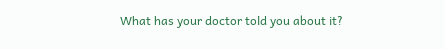What has your doctor told you about it?